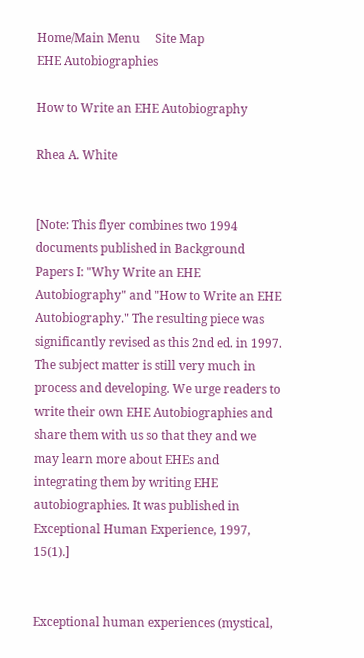Home/Main Menu     Site Map
EHE Autobiographies

How to Write an EHE Autobiography

Rhea A. White


[Note: This flyer combines two 1994 documents published in Background Papers I: "Why Write an EHE Autobiography" and "How to Write an EHE Autobiography." The resulting piece was significantly revised as this 2nd ed. in 1997. The subject matter is still very much in process and developing. We urge readers to write their own EHE Autobiographies and share them with us so that they and we may learn more about EHEs and integrating them by writing EHE autobiographies. It was published in Exceptional Human Experience, 1997, 15(1).]


Exceptional human experiences (mystical,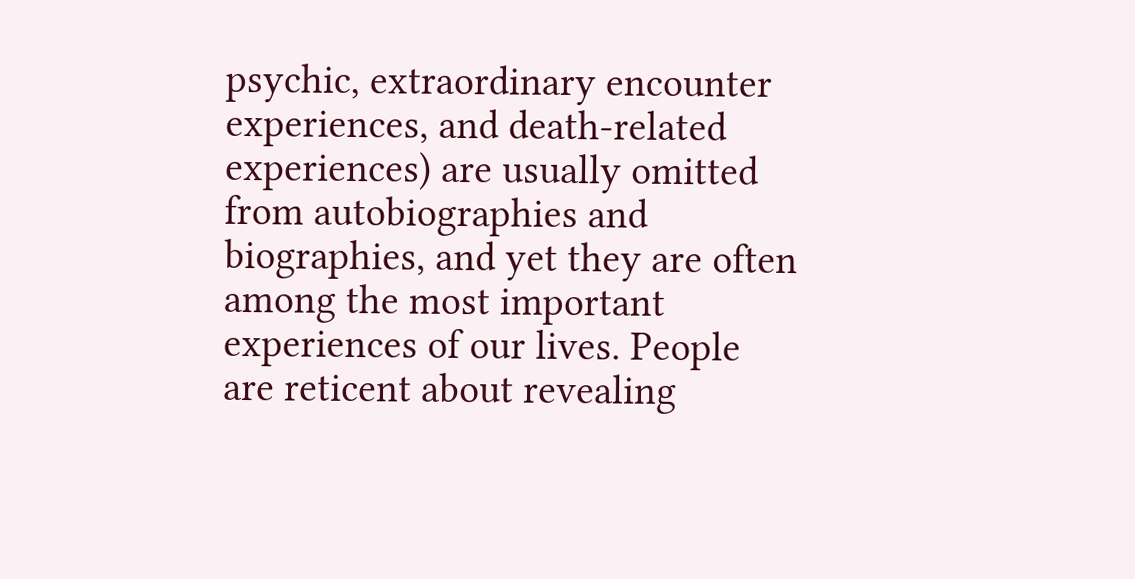psychic, extraordinary encounter experiences, and death-related experiences) are usually omitted from autobiographies and biographies, and yet they are often among the most important experiences of our lives. People are reticent about revealing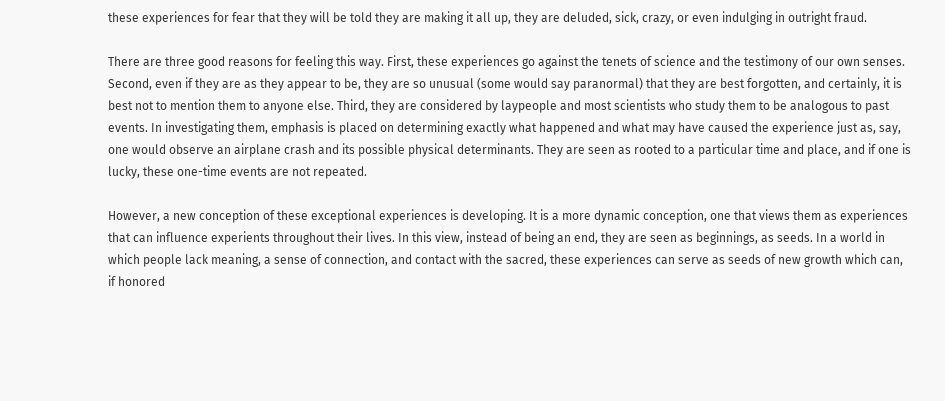these experiences for fear that they will be told they are making it all up, they are deluded, sick, crazy, or even indulging in outright fraud.

There are three good reasons for feeling this way. First, these experiences go against the tenets of science and the testimony of our own senses. Second, even if they are as they appear to be, they are so unusual (some would say paranormal) that they are best forgotten, and certainly, it is best not to mention them to anyone else. Third, they are considered by laypeople and most scientists who study them to be analogous to past events. In investigating them, emphasis is placed on determining exactly what happened and what may have caused the experience just as, say, one would observe an airplane crash and its possible physical determinants. They are seen as rooted to a particular time and place, and if one is lucky, these one-time events are not repeated.

However, a new conception of these exceptional experiences is developing. It is a more dynamic conception, one that views them as experiences that can influence experients throughout their lives. In this view, instead of being an end, they are seen as beginnings, as seeds. In a world in which people lack meaning, a sense of connection, and contact with the sacred, these experiences can serve as seeds of new growth which can, if honored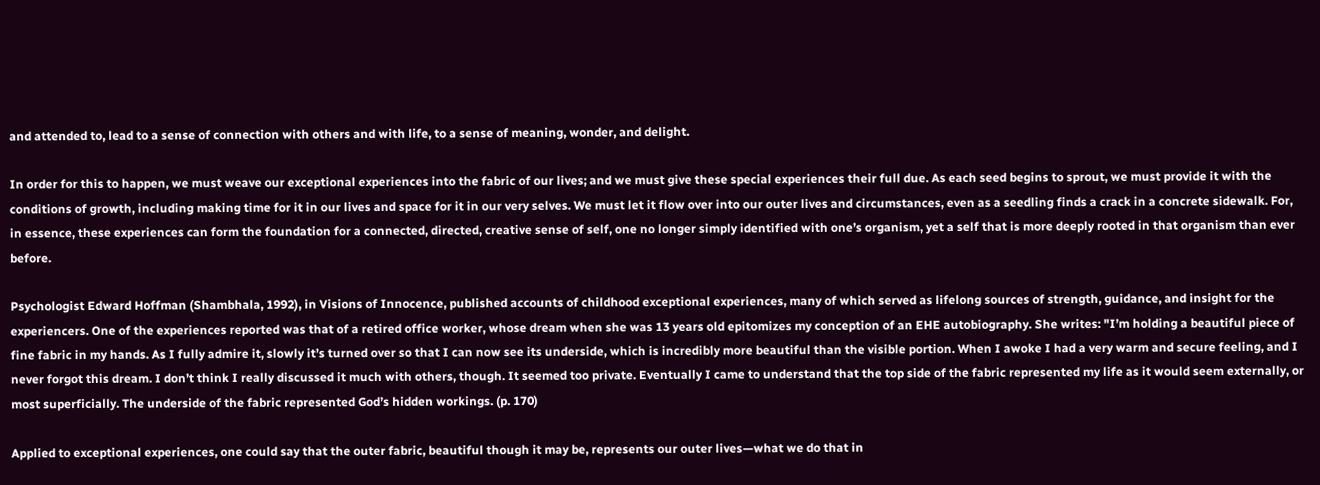and attended to, lead to a sense of connection with others and with life, to a sense of meaning, wonder, and delight.

In order for this to happen, we must weave our exceptional experiences into the fabric of our lives; and we must give these special experiences their full due. As each seed begins to sprout, we must provide it with the conditions of growth, including making time for it in our lives and space for it in our very selves. We must let it flow over into our outer lives and circumstances, even as a seedling finds a crack in a concrete sidewalk. For, in essence, these experiences can form the foundation for a connected, directed, creative sense of self, one no longer simply identified with one’s organism, yet a self that is more deeply rooted in that organism than ever before.

Psychologist Edward Hoffman (Shambhala, 1992), in Visions of Innocence, published accounts of childhood exceptional experiences, many of which served as lifelong sources of strength, guidance, and insight for the experiencers. One of the experiences reported was that of a retired office worker, whose dream when she was 13 years old epitomizes my conception of an EHE autobiography. She writes: "I’m holding a beautiful piece of fine fabric in my hands. As I fully admire it, slowly it’s turned over so that I can now see its underside, which is incredibly more beautiful than the visible portion. When I awoke I had a very warm and secure feeling, and I never forgot this dream. I don’t think I really discussed it much with others, though. It seemed too private. Eventually I came to understand that the top side of the fabric represented my life as it would seem externally, or most superficially. The underside of the fabric represented God’s hidden workings. (p. 170)

Applied to exceptional experiences, one could say that the outer fabric, beautiful though it may be, represents our outer lives—what we do that in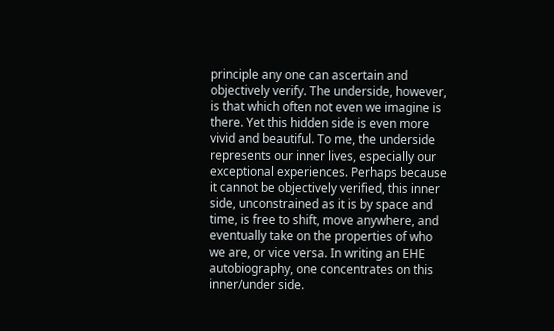principle any one can ascertain and objectively verify. The underside, however, is that which often not even we imagine is there. Yet this hidden side is even more vivid and beautiful. To me, the underside represents our inner lives, especially our exceptional experiences. Perhaps because it cannot be objectively verified, this inner side, unconstrained as it is by space and time, is free to shift, move anywhere, and eventually take on the properties of who we are, or vice versa. In writing an EHE autobiography, one concentrates on this inner/under side.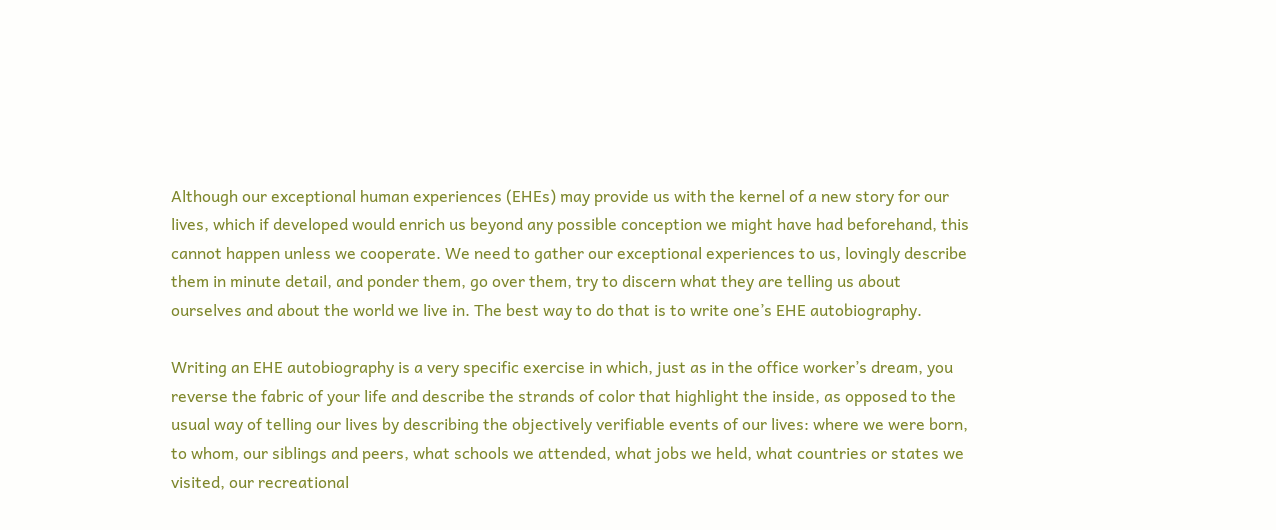Although our exceptional human experiences (EHEs) may provide us with the kernel of a new story for our lives, which if developed would enrich us beyond any possible conception we might have had beforehand, this cannot happen unless we cooperate. We need to gather our exceptional experiences to us, lovingly describe them in minute detail, and ponder them, go over them, try to discern what they are telling us about ourselves and about the world we live in. The best way to do that is to write one’s EHE autobiography.

Writing an EHE autobiography is a very specific exercise in which, just as in the office worker’s dream, you reverse the fabric of your life and describe the strands of color that highlight the inside, as opposed to the usual way of telling our lives by describing the objectively verifiable events of our lives: where we were born, to whom, our siblings and peers, what schools we attended, what jobs we held, what countries or states we visited, our recreational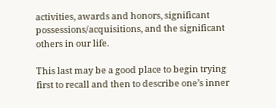activities, awards and honors, significant possessions/acquisitions, and the significant others in our life.

This last may be a good place to begin trying first to recall and then to describe one’s inner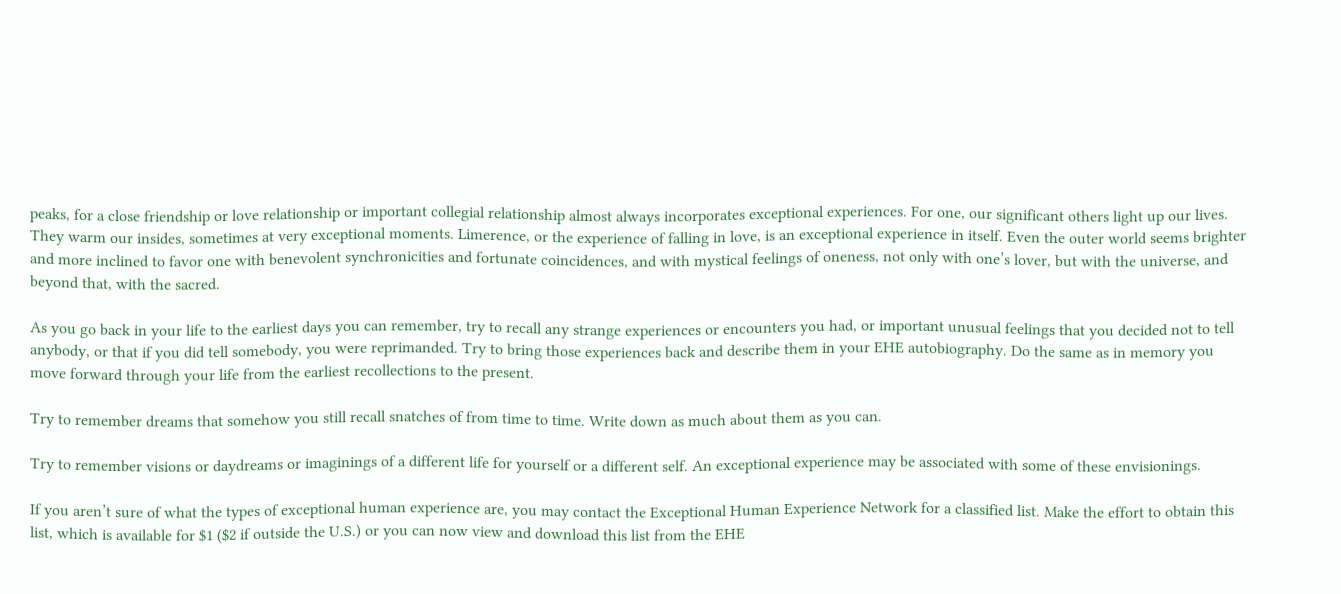peaks, for a close friendship or love relationship or important collegial relationship almost always incorporates exceptional experiences. For one, our significant others light up our lives. They warm our insides, sometimes at very exceptional moments. Limerence, or the experience of falling in love, is an exceptional experience in itself. Even the outer world seems brighter and more inclined to favor one with benevolent synchronicities and fortunate coincidences, and with mystical feelings of oneness, not only with one’s lover, but with the universe, and beyond that, with the sacred.

As you go back in your life to the earliest days you can remember, try to recall any strange experiences or encounters you had, or important unusual feelings that you decided not to tell anybody, or that if you did tell somebody, you were reprimanded. Try to bring those experiences back and describe them in your EHE autobiography. Do the same as in memory you move forward through your life from the earliest recollections to the present.

Try to remember dreams that somehow you still recall snatches of from time to time. Write down as much about them as you can.

Try to remember visions or daydreams or imaginings of a different life for yourself or a different self. An exceptional experience may be associated with some of these envisionings.

If you aren’t sure of what the types of exceptional human experience are, you may contact the Exceptional Human Experience Network for a classified list. Make the effort to obtain this list, which is available for $1 ($2 if outside the U.S.) or you can now view and download this list from the EHE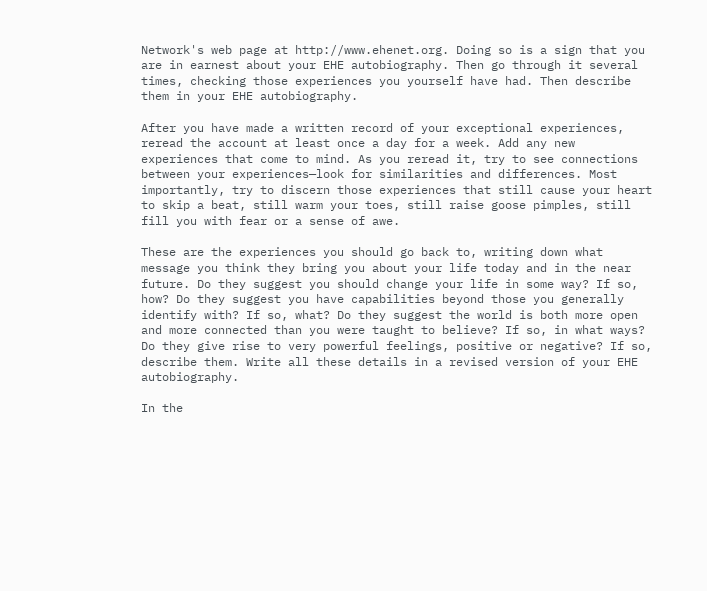Network's web page at http://www.ehenet.org. Doing so is a sign that you are in earnest about your EHE autobiography. Then go through it several times, checking those experiences you yourself have had. Then describe them in your EHE autobiography.

After you have made a written record of your exceptional experiences, reread the account at least once a day for a week. Add any new experiences that come to mind. As you reread it, try to see connections between your experiences—look for similarities and differences. Most importantly, try to discern those experiences that still cause your heart to skip a beat, still warm your toes, still raise goose pimples, still fill you with fear or a sense of awe.

These are the experiences you should go back to, writing down what message you think they bring you about your life today and in the near future. Do they suggest you should change your life in some way? If so, how? Do they suggest you have capabilities beyond those you generally identify with? If so, what? Do they suggest the world is both more open and more connected than you were taught to believe? If so, in what ways? Do they give rise to very powerful feelings, positive or negative? If so, describe them. Write all these details in a revised version of your EHE autobiography.

In the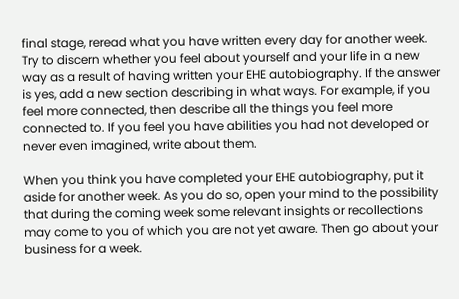final stage, reread what you have written every day for another week. Try to discern whether you feel about yourself and your life in a new way as a result of having written your EHE autobiography. If the answer is yes, add a new section describing in what ways. For example, if you feel more connected, then describe all the things you feel more connected to. If you feel you have abilities you had not developed or never even imagined, write about them.

When you think you have completed your EHE autobiography, put it aside for another week. As you do so, open your mind to the possibility that during the coming week some relevant insights or recollections may come to you of which you are not yet aware. Then go about your business for a week.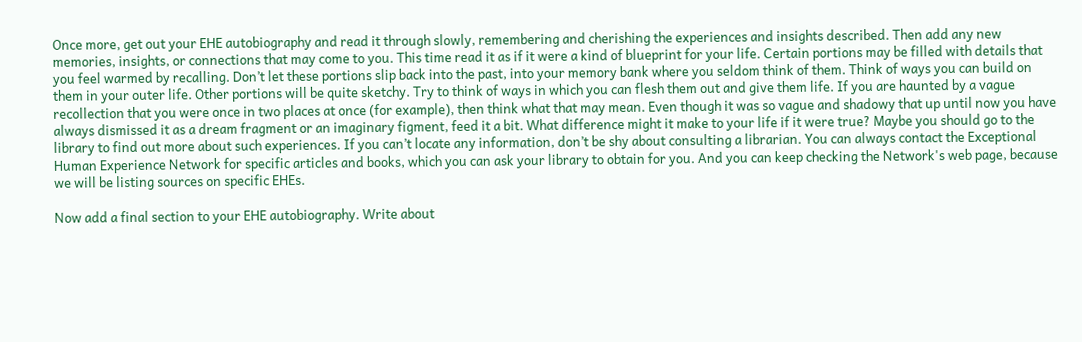Once more, get out your EHE autobiography and read it through slowly, remembering and cherishing the experiences and insights described. Then add any new memories, insights, or connections that may come to you. This time read it as if it were a kind of blueprint for your life. Certain portions may be filled with details that you feel warmed by recalling. Don’t let these portions slip back into the past, into your memory bank where you seldom think of them. Think of ways you can build on them in your outer life. Other portions will be quite sketchy. Try to think of ways in which you can flesh them out and give them life. If you are haunted by a vague recollection that you were once in two places at once (for example), then think what that may mean. Even though it was so vague and shadowy that up until now you have always dismissed it as a dream fragment or an imaginary figment, feed it a bit. What difference might it make to your life if it were true? Maybe you should go to the library to find out more about such experiences. If you can’t locate any information, don’t be shy about consulting a librarian. You can always contact the Exceptional Human Experience Network for specific articles and books, which you can ask your library to obtain for you. And you can keep checking the Network's web page, because we will be listing sources on specific EHEs.

Now add a final section to your EHE autobiography. Write about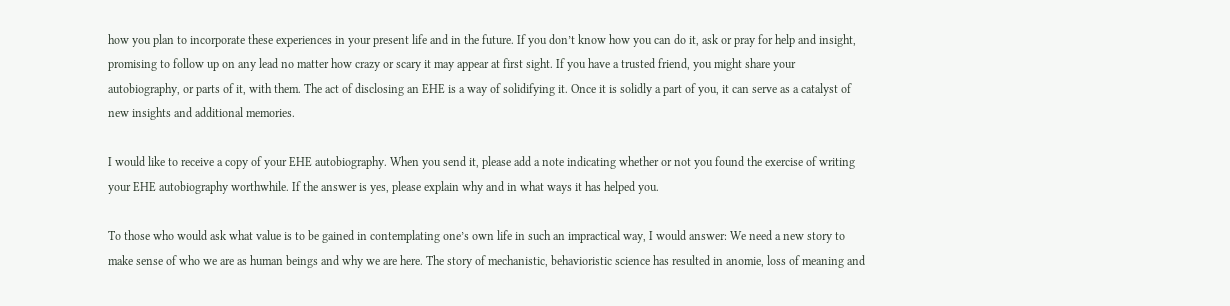how you plan to incorporate these experiences in your present life and in the future. If you don’t know how you can do it, ask or pray for help and insight, promising to follow up on any lead no matter how crazy or scary it may appear at first sight. If you have a trusted friend, you might share your autobiography, or parts of it, with them. The act of disclosing an EHE is a way of solidifying it. Once it is solidly a part of you, it can serve as a catalyst of new insights and additional memories.

I would like to receive a copy of your EHE autobiography. When you send it, please add a note indicating whether or not you found the exercise of writing your EHE autobiography worthwhile. If the answer is yes, please explain why and in what ways it has helped you.

To those who would ask what value is to be gained in contemplating one’s own life in such an impractical way, I would answer: We need a new story to make sense of who we are as human beings and why we are here. The story of mechanistic, behavioristic science has resulted in anomie, loss of meaning and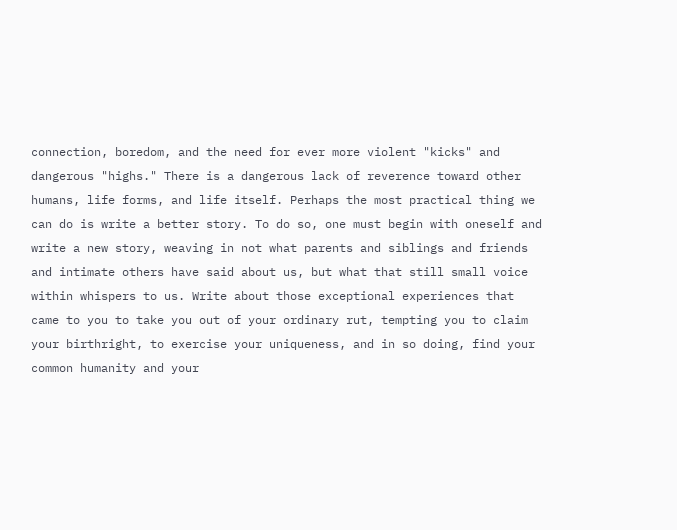connection, boredom, and the need for ever more violent "kicks" and dangerous "highs." There is a dangerous lack of reverence toward other humans, life forms, and life itself. Perhaps the most practical thing we can do is write a better story. To do so, one must begin with oneself and write a new story, weaving in not what parents and siblings and friends and intimate others have said about us, but what that still small voice within whispers to us. Write about those exceptional experiences that came to you to take you out of your ordinary rut, tempting you to claim your birthright, to exercise your uniqueness, and in so doing, find your common humanity and your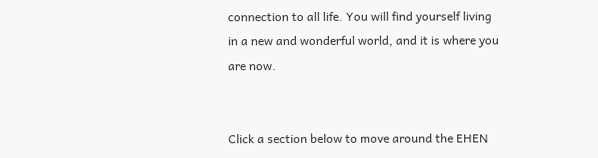connection to all life. You will find yourself living in a new and wonderful world, and it is where you are now.


Click a section below to move around the EHEN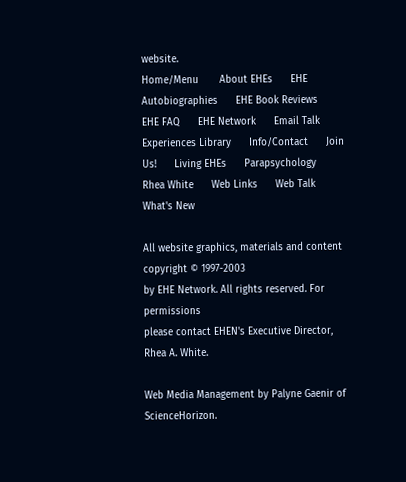website.
Home/Menu       About EHEs      EHE Autobiographies      EHE Book Reviews      EHE FAQ      EHE Network      Email Talk      Experiences Library      Info/Contact      Join Us!      Living EHEs      Parapsychology      Rhea White      Web Links      Web Talk      What's New

All website graphics, materials and content copyright © 1997-2003
by EHE Network. All rights reserved. For permissions
please contact EHEN's Executive Director, Rhea A. White.

Web Media Management by Palyne Gaenir of ScienceHorizon.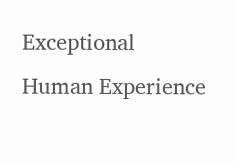Exceptional Human Experience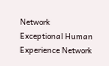Network
Exceptional Human Experience Network